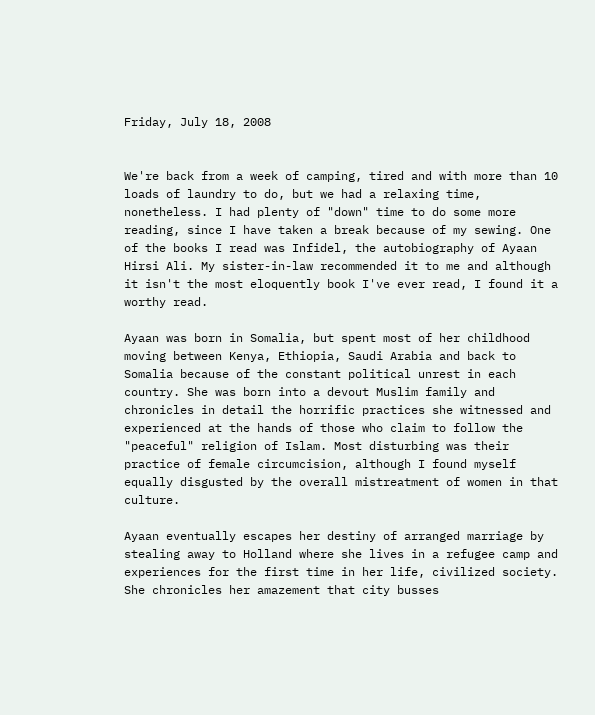Friday, July 18, 2008


We're back from a week of camping, tired and with more than 10 loads of laundry to do, but we had a relaxing time, nonetheless. I had plenty of "down" time to do some more reading, since I have taken a break because of my sewing. One of the books I read was Infidel, the autobiography of Ayaan Hirsi Ali. My sister-in-law recommended it to me and although it isn't the most eloquently book I've ever read, I found it a worthy read.

Ayaan was born in Somalia, but spent most of her childhood moving between Kenya, Ethiopia, Saudi Arabia and back to Somalia because of the constant political unrest in each country. She was born into a devout Muslim family and chronicles in detail the horrific practices she witnessed and experienced at the hands of those who claim to follow the "peaceful" religion of Islam. Most disturbing was their practice of female circumcision, although I found myself equally disgusted by the overall mistreatment of women in that culture.

Ayaan eventually escapes her destiny of arranged marriage by stealing away to Holland where she lives in a refugee camp and experiences for the first time in her life, civilized society. She chronicles her amazement that city busses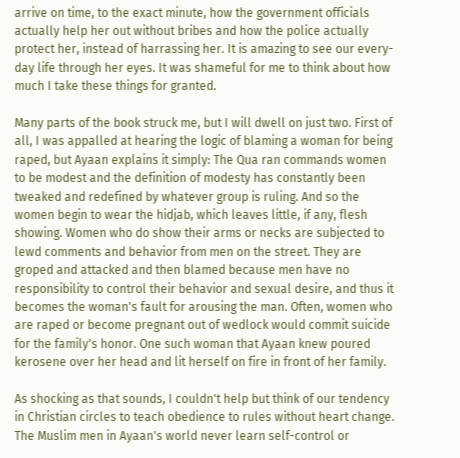arrive on time, to the exact minute, how the government officials actually help her out without bribes and how the police actually protect her, instead of harrassing her. It is amazing to see our every-day life through her eyes. It was shameful for me to think about how much I take these things for granted.

Many parts of the book struck me, but I will dwell on just two. First of all, I was appalled at hearing the logic of blaming a woman for being raped, but Ayaan explains it simply: The Qua ran commands women to be modest and the definition of modesty has constantly been tweaked and redefined by whatever group is ruling. And so the women begin to wear the hidjab, which leaves little, if any, flesh showing. Women who do show their arms or necks are subjected to lewd comments and behavior from men on the street. They are groped and attacked and then blamed because men have no responsibility to control their behavior and sexual desire, and thus it becomes the woman's fault for arousing the man. Often, women who are raped or become pregnant out of wedlock would commit suicide for the family's honor. One such woman that Ayaan knew poured kerosene over her head and lit herself on fire in front of her family.

As shocking as that sounds, I couldn't help but think of our tendency in Christian circles to teach obedience to rules without heart change. The Muslim men in Ayaan's world never learn self-control or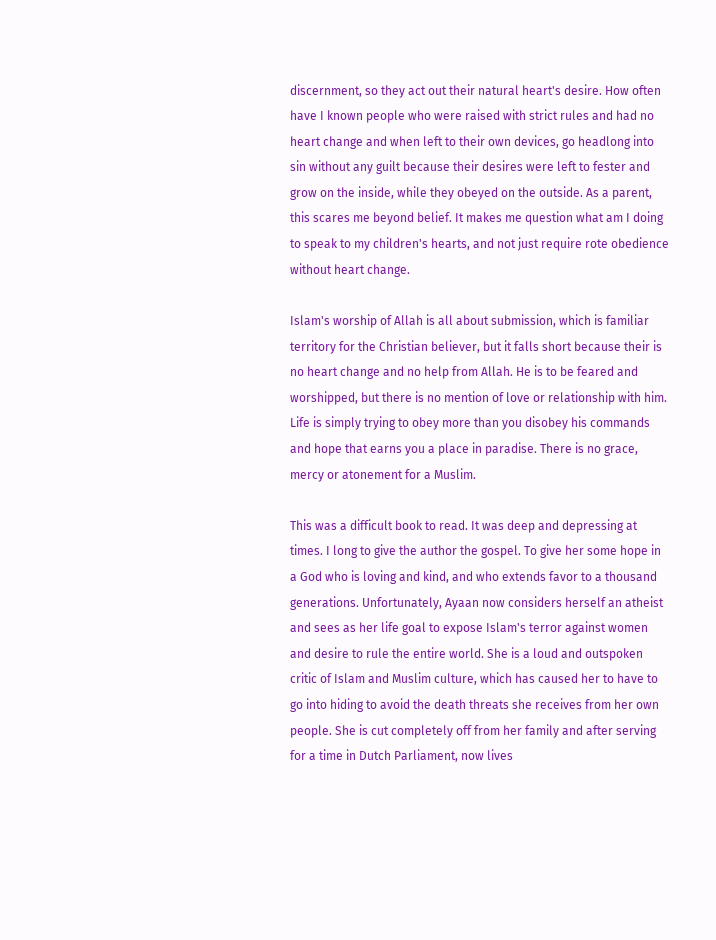discernment, so they act out their natural heart's desire. How often have I known people who were raised with strict rules and had no heart change and when left to their own devices, go headlong into sin without any guilt because their desires were left to fester and grow on the inside, while they obeyed on the outside. As a parent, this scares me beyond belief. It makes me question what am I doing to speak to my children's hearts, and not just require rote obedience without heart change.

Islam's worship of Allah is all about submission, which is familiar territory for the Christian believer, but it falls short because their is no heart change and no help from Allah. He is to be feared and worshipped, but there is no mention of love or relationship with him. Life is simply trying to obey more than you disobey his commands and hope that earns you a place in paradise. There is no grace, mercy or atonement for a Muslim.

This was a difficult book to read. It was deep and depressing at times. I long to give the author the gospel. To give her some hope in a God who is loving and kind, and who extends favor to a thousand generations. Unfortunately, Ayaan now considers herself an atheist and sees as her life goal to expose Islam's terror against women and desire to rule the entire world. She is a loud and outspoken critic of Islam and Muslim culture, which has caused her to have to go into hiding to avoid the death threats she receives from her own people. She is cut completely off from her family and after serving for a time in Dutch Parliament, now lives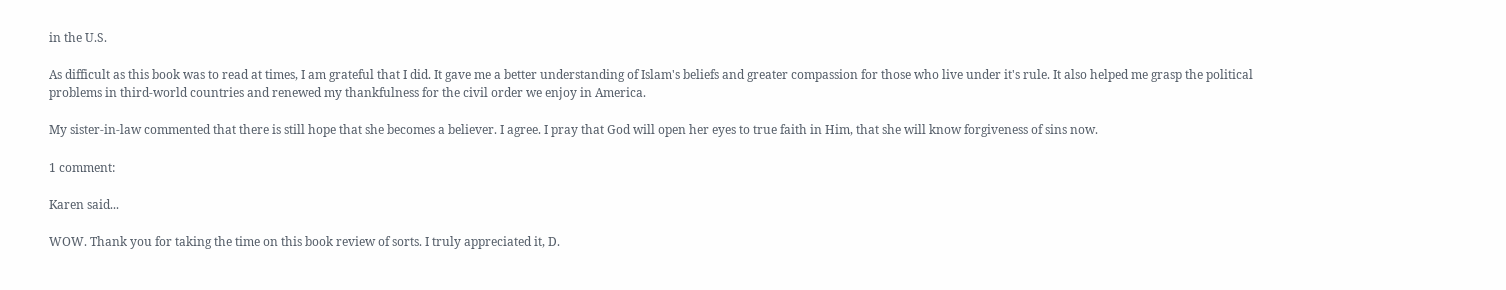in the U.S.

As difficult as this book was to read at times, I am grateful that I did. It gave me a better understanding of Islam's beliefs and greater compassion for those who live under it's rule. It also helped me grasp the political problems in third-world countries and renewed my thankfulness for the civil order we enjoy in America.

My sister-in-law commented that there is still hope that she becomes a believer. I agree. I pray that God will open her eyes to true faith in Him, that she will know forgiveness of sins now.

1 comment:

Karen said...

WOW. Thank you for taking the time on this book review of sorts. I truly appreciated it, D.